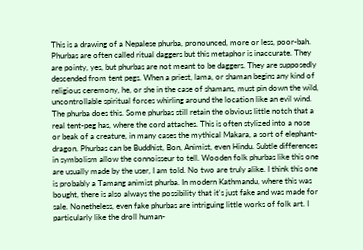This is a drawing of a Nepalese phurba, pronounced, more or less, poor-bah. Phurbas are often called ritual daggers but this metaphor is inaccurate. They are pointy, yes, but phurbas are not meant to be daggers. They are supposedly descended from tent pegs. When a priest, lama, or shaman begins any kind of religious ceremony, he, or she in the case of shamans, must pin down the wild, uncontrollable spiritual forces whirling around the location like an evil wind. The phurba does this. Some phurbas still retain the obvious little notch that a real tent-peg has, where the cord attaches. This is often stylized into a nose or beak of a creature, in many cases the mythical Makara, a sort of elephant-dragon. Phurbas can be Buddhist, Bon, Animist, even Hindu. Subtle differences in symbolism allow the connoisseur to tell. Wooden folk phurbas like this one are usually made by the user, I am told. No two are truly alike. I think this one is probably a Tamang animist phurba. In modern Kathmandu, where this was bought, there is also always the possibility that it's just fake and was made for sale. Nonetheless, even fake phurbas are intriguing little works of folk art. I particularly like the droll human-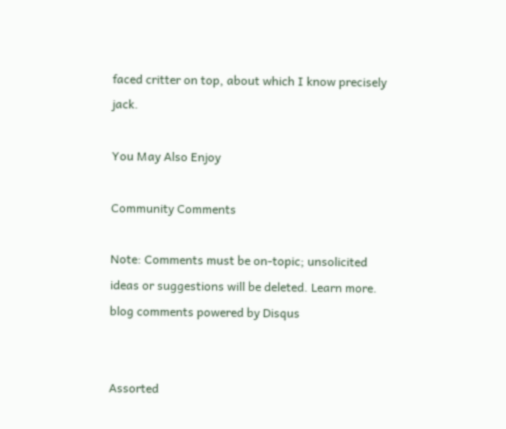faced critter on top, about which I know precisely jack.

You May Also Enjoy

Community Comments

Note: Comments must be on-topic; unsolicited ideas or suggestions will be deleted. Learn more.
blog comments powered by Disqus


Assorted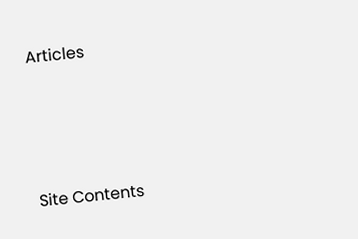Articles




Site Contents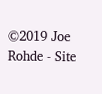©2019 Joe Rohde - Site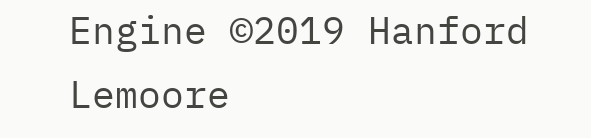Engine ©2019 Hanford Lemoore